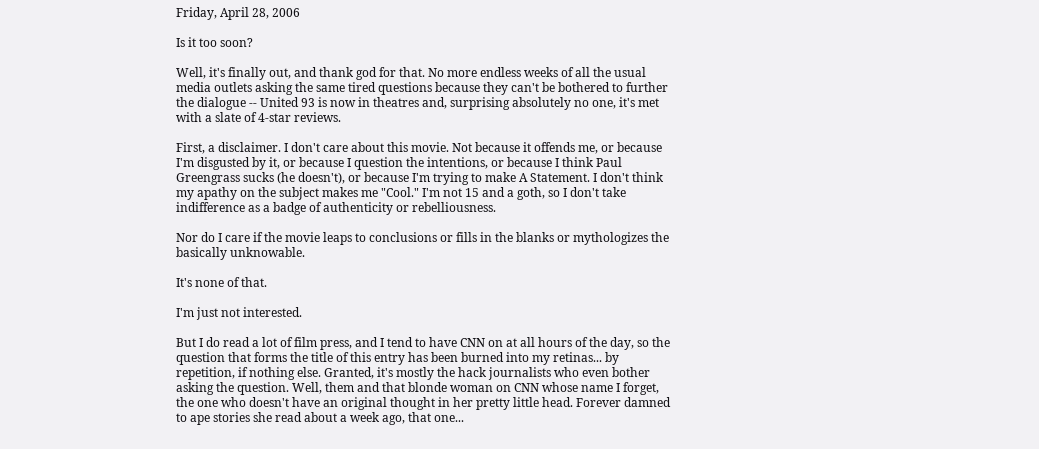Friday, April 28, 2006

Is it too soon?

Well, it's finally out, and thank god for that. No more endless weeks of all the usual media outlets asking the same tired questions because they can't be bothered to further the dialogue -- United 93 is now in theatres and, surprising absolutely no one, it's met with a slate of 4-star reviews.

First, a disclaimer. I don't care about this movie. Not because it offends me, or because I'm disgusted by it, or because I question the intentions, or because I think Paul Greengrass sucks (he doesn't), or because I'm trying to make A Statement. I don't think my apathy on the subject makes me "Cool." I'm not 15 and a goth, so I don't take indifference as a badge of authenticity or rebelliousness.

Nor do I care if the movie leaps to conclusions or fills in the blanks or mythologizes the basically unknowable.

It's none of that.

I'm just not interested.

But I do read a lot of film press, and I tend to have CNN on at all hours of the day, so the question that forms the title of this entry has been burned into my retinas... by repetition, if nothing else. Granted, it's mostly the hack journalists who even bother asking the question. Well, them and that blonde woman on CNN whose name I forget, the one who doesn't have an original thought in her pretty little head. Forever damned to ape stories she read about a week ago, that one...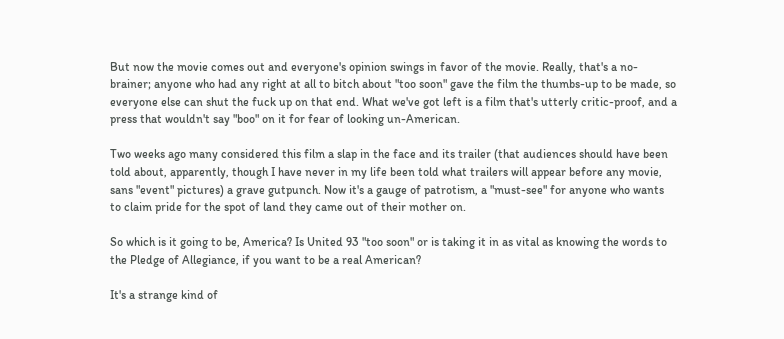But now the movie comes out and everyone's opinion swings in favor of the movie. Really, that's a no-brainer; anyone who had any right at all to bitch about "too soon" gave the film the thumbs-up to be made, so everyone else can shut the fuck up on that end. What we've got left is a film that's utterly critic-proof, and a press that wouldn't say "boo" on it for fear of looking un-American.

Two weeks ago many considered this film a slap in the face and its trailer (that audiences should have been told about, apparently, though I have never in my life been told what trailers will appear before any movie, sans "event" pictures) a grave gutpunch. Now it's a gauge of patrotism, a "must-see" for anyone who wants to claim pride for the spot of land they came out of their mother on.

So which is it going to be, America? Is United 93 "too soon" or is taking it in as vital as knowing the words to the Pledge of Allegiance, if you want to be a real American?

It's a strange kind of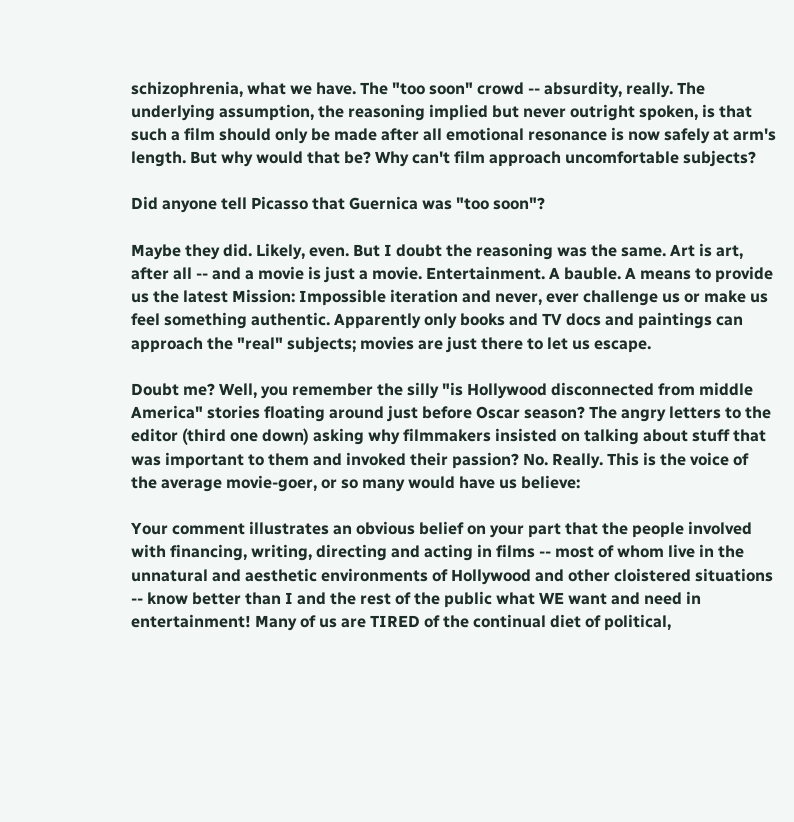schizophrenia, what we have. The "too soon" crowd -- absurdity, really. The underlying assumption, the reasoning implied but never outright spoken, is that such a film should only be made after all emotional resonance is now safely at arm's length. But why would that be? Why can't film approach uncomfortable subjects?

Did anyone tell Picasso that Guernica was "too soon"?

Maybe they did. Likely, even. But I doubt the reasoning was the same. Art is art, after all -- and a movie is just a movie. Entertainment. A bauble. A means to provide us the latest Mission: Impossible iteration and never, ever challenge us or make us feel something authentic. Apparently only books and TV docs and paintings can approach the "real" subjects; movies are just there to let us escape.

Doubt me? Well, you remember the silly "is Hollywood disconnected from middle America" stories floating around just before Oscar season? The angry letters to the editor (third one down) asking why filmmakers insisted on talking about stuff that was important to them and invoked their passion? No. Really. This is the voice of the average movie-goer, or so many would have us believe:

Your comment illustrates an obvious belief on your part that the people involved with financing, writing, directing and acting in films -- most of whom live in the unnatural and aesthetic environments of Hollywood and other cloistered situations -- know better than I and the rest of the public what WE want and need in entertainment! Many of us are TIRED of the continual diet of political,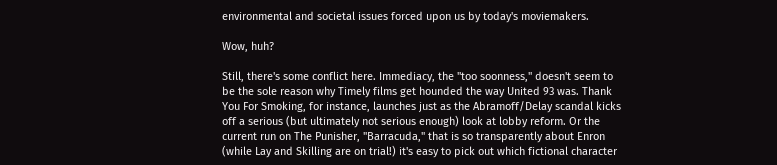environmental and societal issues forced upon us by today's moviemakers.

Wow, huh?

Still, there's some conflict here. Immediacy, the "too soonness," doesn't seem to be the sole reason why Timely films get hounded the way United 93 was. Thank You For Smoking, for instance, launches just as the Abramoff/Delay scandal kicks off a serious (but ultimately not serious enough) look at lobby reform. Or the current run on The Punisher, "Barracuda," that is so transparently about Enron (while Lay and Skilling are on trial!) it's easy to pick out which fictional character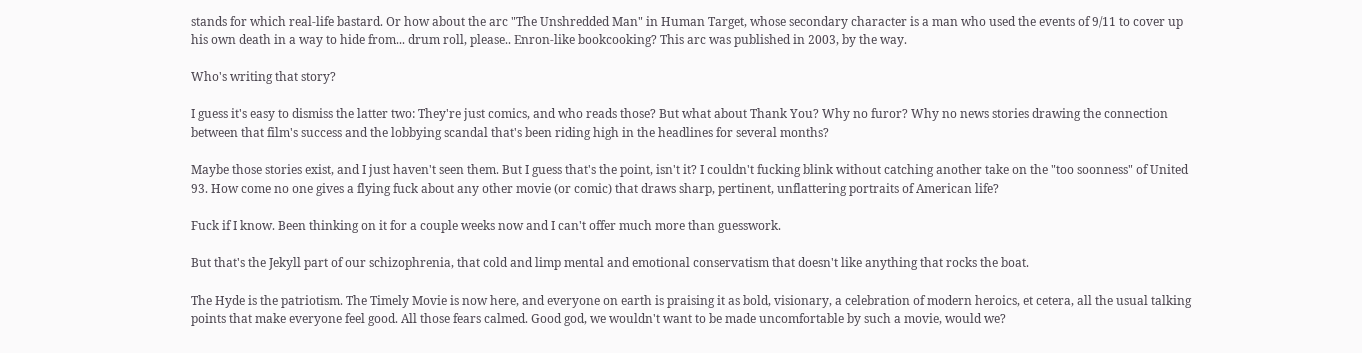stands for which real-life bastard. Or how about the arc "The Unshredded Man" in Human Target, whose secondary character is a man who used the events of 9/11 to cover up his own death in a way to hide from... drum roll, please.. Enron-like bookcooking? This arc was published in 2003, by the way.

Who's writing that story?

I guess it's easy to dismiss the latter two: They're just comics, and who reads those? But what about Thank You? Why no furor? Why no news stories drawing the connection between that film's success and the lobbying scandal that's been riding high in the headlines for several months?

Maybe those stories exist, and I just haven't seen them. But I guess that's the point, isn't it? I couldn't fucking blink without catching another take on the "too soonness" of United 93. How come no one gives a flying fuck about any other movie (or comic) that draws sharp, pertinent, unflattering portraits of American life?

Fuck if I know. Been thinking on it for a couple weeks now and I can't offer much more than guesswork.

But that's the Jekyll part of our schizophrenia, that cold and limp mental and emotional conservatism that doesn't like anything that rocks the boat.

The Hyde is the patriotism. The Timely Movie is now here, and everyone on earth is praising it as bold, visionary, a celebration of modern heroics, et cetera, all the usual talking points that make everyone feel good. All those fears calmed. Good god, we wouldn't want to be made uncomfortable by such a movie, would we?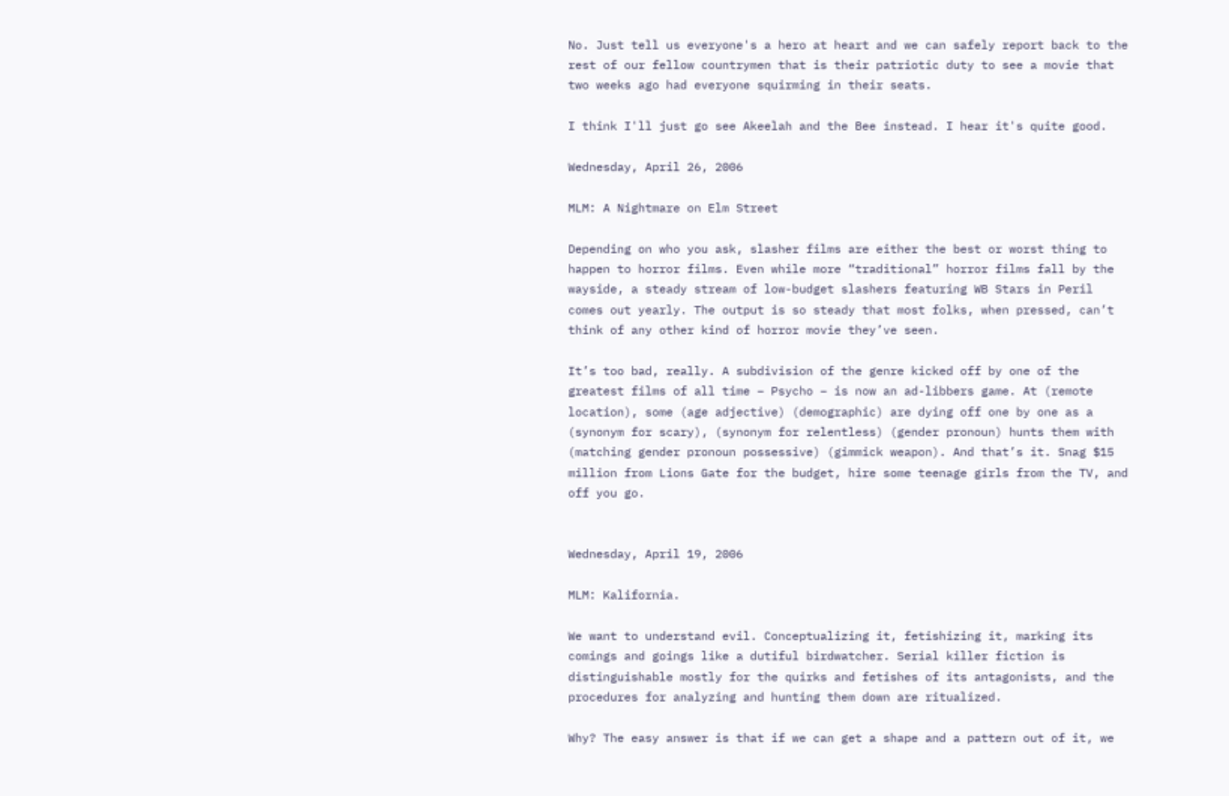No. Just tell us everyone's a hero at heart and we can safely report back to the rest of our fellow countrymen that is their patriotic duty to see a movie that two weeks ago had everyone squirming in their seats.

I think I'll just go see Akeelah and the Bee instead. I hear it's quite good.

Wednesday, April 26, 2006

MLM: A Nightmare on Elm Street

Depending on who you ask, slasher films are either the best or worst thing to happen to horror films. Even while more “traditional” horror films fall by the wayside, a steady stream of low-budget slashers featuring WB Stars in Peril comes out yearly. The output is so steady that most folks, when pressed, can’t think of any other kind of horror movie they’ve seen.

It’s too bad, really. A subdivision of the genre kicked off by one of the greatest films of all time – Psycho – is now an ad-libbers game. At (remote location), some (age adjective) (demographic) are dying off one by one as a (synonym for scary), (synonym for relentless) (gender pronoun) hunts them with (matching gender pronoun possessive) (gimmick weapon). And that’s it. Snag $15 million from Lions Gate for the budget, hire some teenage girls from the TV, and off you go.


Wednesday, April 19, 2006

MLM: Kalifornia.

We want to understand evil. Conceptualizing it, fetishizing it, marking its comings and goings like a dutiful birdwatcher. Serial killer fiction is distinguishable mostly for the quirks and fetishes of its antagonists, and the procedures for analyzing and hunting them down are ritualized.

Why? The easy answer is that if we can get a shape and a pattern out of it, we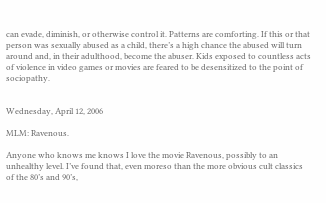can evade, diminish, or otherwise control it. Patterns are comforting. If this or that person was sexually abused as a child, there’s a high chance the abused will turn around and, in their adulthood, become the abuser. Kids exposed to countless acts of violence in video games or movies are feared to be desensitized to the point of sociopathy.


Wednesday, April 12, 2006

MLM: Ravenous.

Anyone who knows me knows I love the movie Ravenous, possibly to an unhealthy level. I’ve found that, even moreso than the more obvious cult classics of the 80’s and 90’s,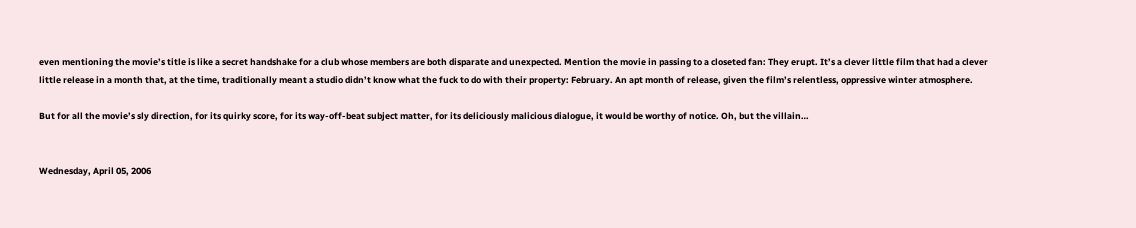even mentioning the movie’s title is like a secret handshake for a club whose members are both disparate and unexpected. Mention the movie in passing to a closeted fan: They erupt. It’s a clever little film that had a clever little release in a month that, at the time, traditionally meant a studio didn’t know what the fuck to do with their property: February. An apt month of release, given the film’s relentless, oppressive winter atmosphere.

But for all the movie’s sly direction, for its quirky score, for its way-off-beat subject matter, for its deliciously malicious dialogue, it would be worthy of notice. Oh, but the villain…


Wednesday, April 05, 2006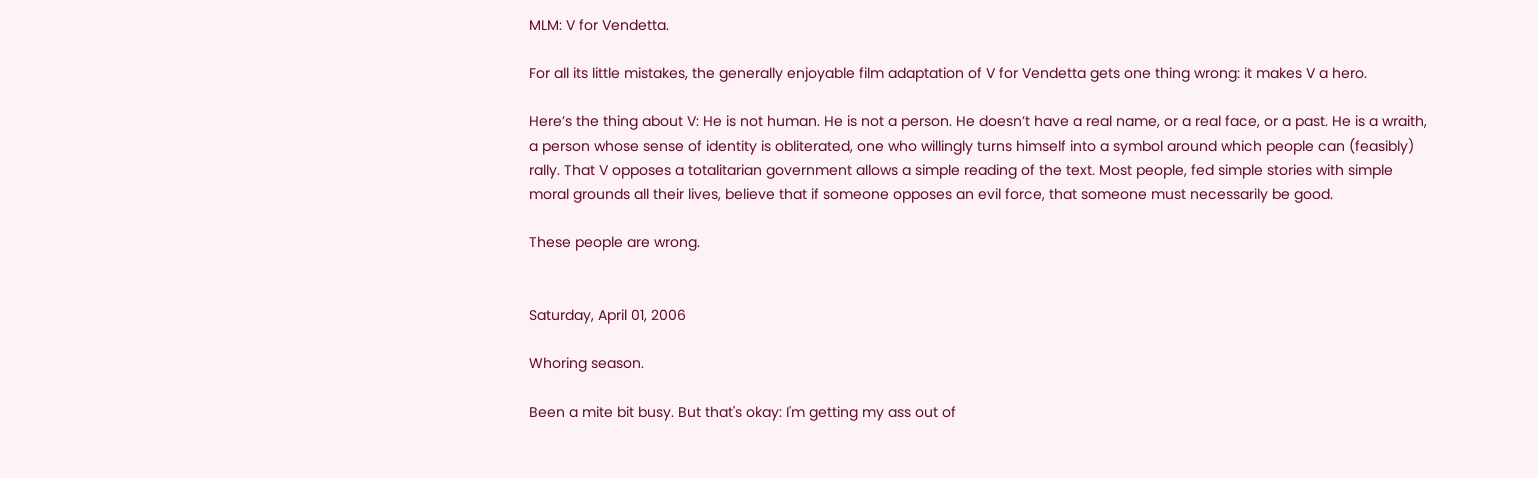MLM: V for Vendetta.

For all its little mistakes, the generally enjoyable film adaptation of V for Vendetta gets one thing wrong: it makes V a hero.

Here’s the thing about V: He is not human. He is not a person. He doesn’t have a real name, or a real face, or a past. He is a wraith, a person whose sense of identity is obliterated, one who willingly turns himself into a symbol around which people can (feasibly) rally. That V opposes a totalitarian government allows a simple reading of the text. Most people, fed simple stories with simple moral grounds all their lives, believe that if someone opposes an evil force, that someone must necessarily be good.

These people are wrong.


Saturday, April 01, 2006

Whoring season.

Been a mite bit busy. But that's okay: I'm getting my ass out of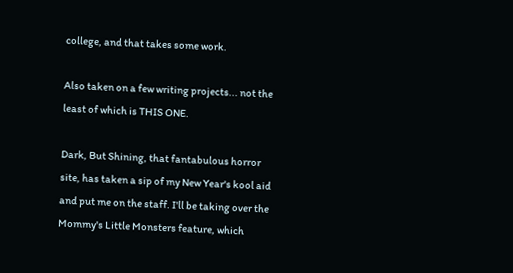college, and that takes some work.

Also taken on a few writing projects... not the least of which is THIS ONE.

Dark, But Shining, that fantabulous horror site, has taken a sip of my New Year's kool aid and put me on the staff. I'll be taking over the Mommy's Little Monsters feature, which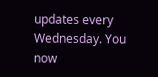updates every Wednesday. You now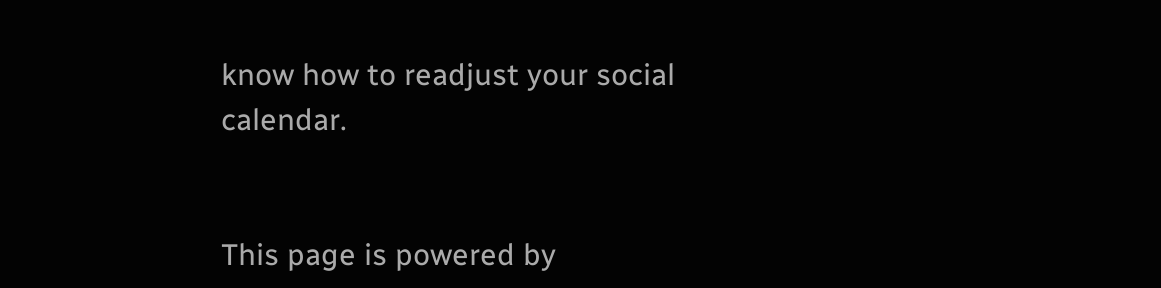know how to readjust your social calendar.


This page is powered by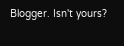Blogger. Isn't yours?